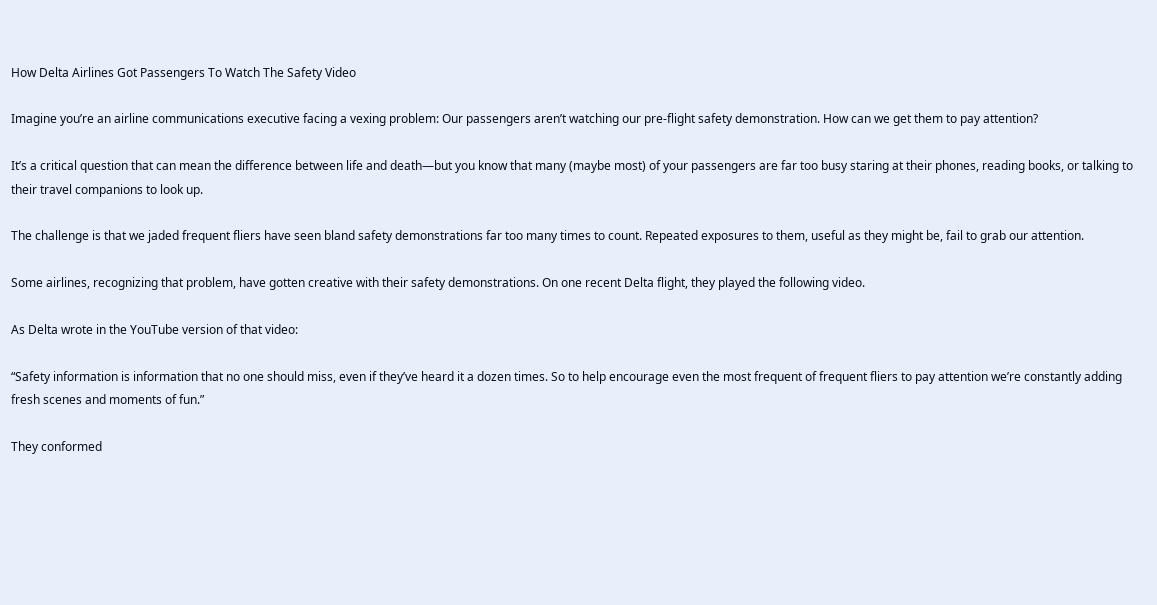How Delta Airlines Got Passengers To Watch The Safety Video

Imagine you’re an airline communications executive facing a vexing problem: Our passengers aren’t watching our pre-flight safety demonstration. How can we get them to pay attention?

It’s a critical question that can mean the difference between life and death—but you know that many (maybe most) of your passengers are far too busy staring at their phones, reading books, or talking to their travel companions to look up.

The challenge is that we jaded frequent fliers have seen bland safety demonstrations far too many times to count. Repeated exposures to them, useful as they might be, fail to grab our attention.

Some airlines, recognizing that problem, have gotten creative with their safety demonstrations. On one recent Delta flight, they played the following video.

As Delta wrote in the YouTube version of that video:

“Safety information is information that no one should miss, even if they’ve heard it a dozen times. So to help encourage even the most frequent of frequent fliers to pay attention we’re constantly adding fresh scenes and moments of fun.”

They conformed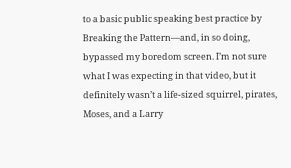to a basic public speaking best practice by Breaking the Pattern—and, in so doing, bypassed my boredom screen. I’m not sure what I was expecting in that video, but it definitely wasn’t a life-sized squirrel, pirates, Moses, and a Larry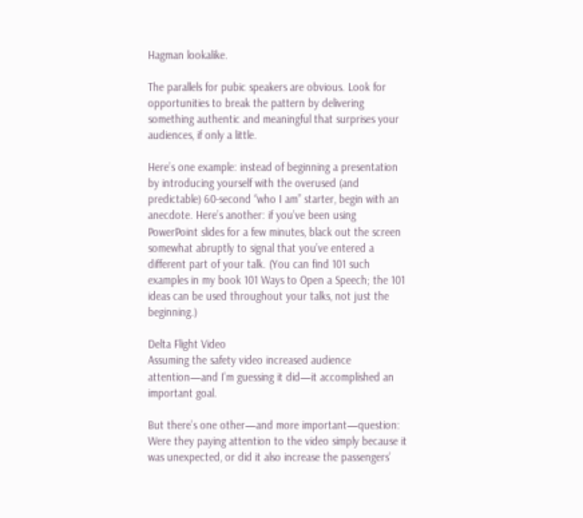Hagman lookalike.

The parallels for pubic speakers are obvious. Look for opportunities to break the pattern by delivering something authentic and meaningful that surprises your audiences, if only a little.

Here’s one example: instead of beginning a presentation by introducing yourself with the overused (and predictable) 60-second “who I am” starter, begin with an anecdote. Here’s another: if you’ve been using PowerPoint slides for a few minutes, black out the screen somewhat abruptly to signal that you’ve entered a different part of your talk. (You can find 101 such examples in my book 101 Ways to Open a Speech; the 101 ideas can be used throughout your talks, not just the beginning.)

Delta Flight Video
Assuming the safety video increased audience attention—and I’m guessing it did—it accomplished an important goal.

But there’s one other—and more important—question: Were they paying attention to the video simply because it was unexpected, or did it also increase the passengers’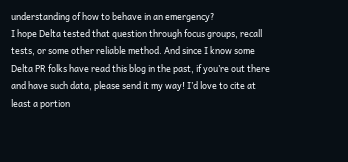understanding of how to behave in an emergency?
I hope Delta tested that question through focus groups, recall tests, or some other reliable method. And since I know some Delta PR folks have read this blog in the past, if you’re out there and have such data, please send it my way! I’d love to cite at least a portion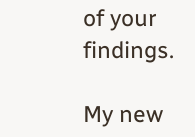of your findings.

My new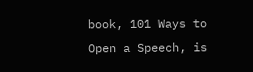book, 101 Ways to Open a Speech, is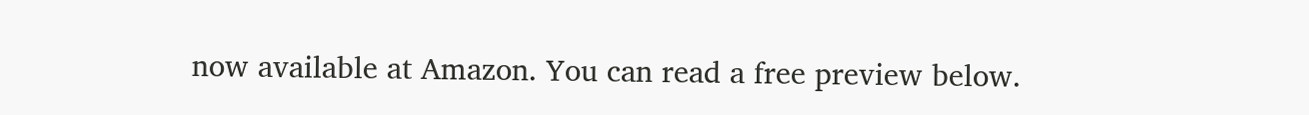now available at Amazon. You can read a free preview below.